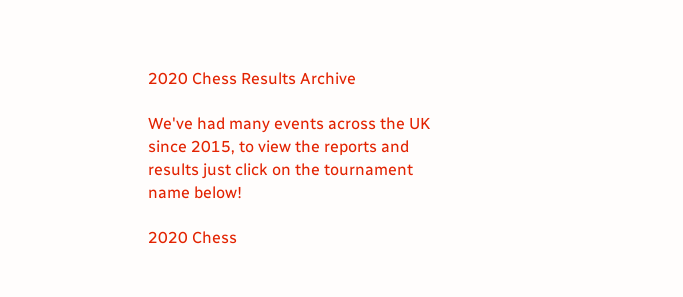2020 Chess Results Archive

We've had many events across the UK since 2015, to view the reports and results just click on the tournament name below!

2020 Chess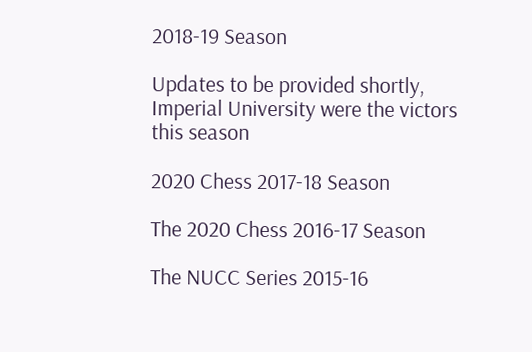2018-19 Season

Updates to be provided shortly, Imperial University were the victors this season

2020 Chess 2017-18 Season

The 2020 Chess 2016-17 Season

The NUCC Series 2015-16